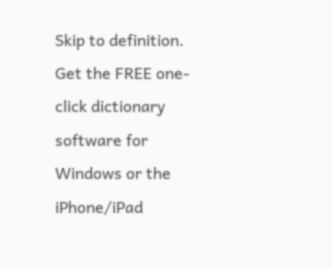Skip to definition.
Get the FREE one-click dictionary software for Windows or the iPhone/iPad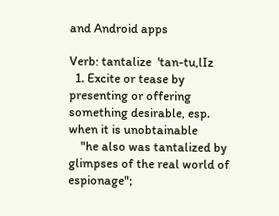and Android apps

Verb: tantalize  'tan-tu,lIz
  1. Excite or tease by presenting or offering something desirable, esp. when it is unobtainable
    "he also was tantalized by glimpses of the real world of espionage";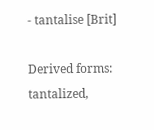- tantalise [Brit]

Derived forms: tantalized,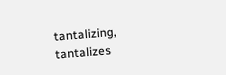tantalizing, tantalizes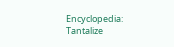Encyclopedia: Tantalize